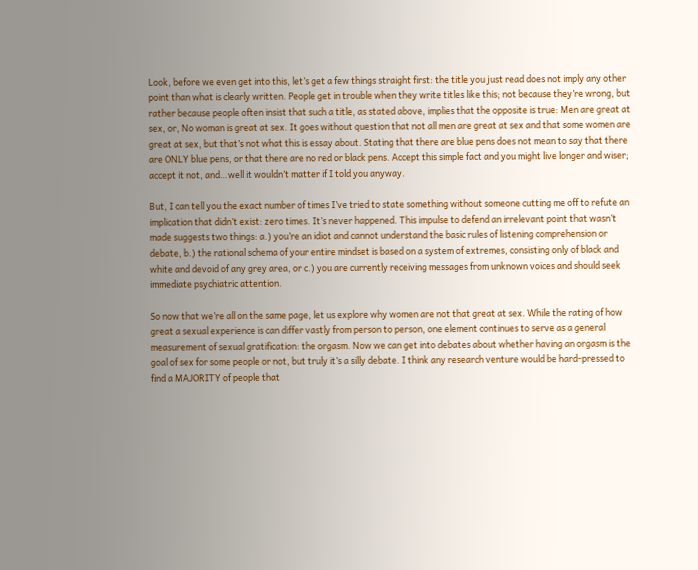Look, before we even get into this, let’s get a few things straight first: the title you just read does not imply any other point than what is clearly written. People get in trouble when they write titles like this; not because they’re wrong, but rather because people often insist that such a title, as stated above, implies that the opposite is true: Men are great at sex, or, No woman is great at sex. It goes without question that not all men are great at sex and that some women are great at sex, but that’s not what this is essay about. Stating that there are blue pens does not mean to say that there are ONLY blue pens, or that there are no red or black pens. Accept this simple fact and you might live longer and wiser; accept it not, and…well it wouldn’t matter if I told you anyway.

But, I can tell you the exact number of times I’ve tried to state something without someone cutting me off to refute an implication that didn’t exist: zero times. It’s never happened. This impulse to defend an irrelevant point that wasn’t made suggests two things: a.) you’re an idiot and cannot understand the basic rules of listening comprehension or debate, b.) the rational schema of your entire mindset is based on a system of extremes, consisting only of black and white and devoid of any grey area, or c.) you are currently receiving messages from unknown voices and should seek immediate psychiatric attention.

So now that we’re all on the same page, let us explore why women are not that great at sex. While the rating of how great a sexual experience is can differ vastly from person to person, one element continues to serve as a general measurement of sexual gratification: the orgasm. Now we can get into debates about whether having an orgasm is the goal of sex for some people or not, but truly it’s a silly debate. I think any research venture would be hard-pressed to find a MAJORITY of people that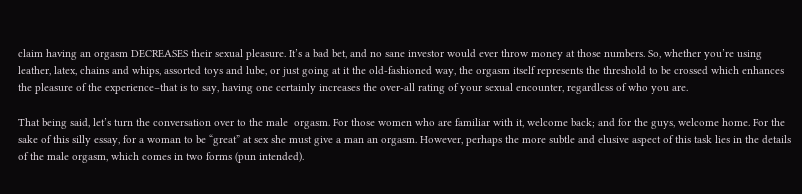claim having an orgasm DECREASES their sexual pleasure. It’s a bad bet, and no sane investor would ever throw money at those numbers. So, whether you’re using leather, latex, chains and whips, assorted toys and lube, or just going at it the old-fashioned way, the orgasm itself represents the threshold to be crossed which enhances the pleasure of the experience–that is to say, having one certainly increases the over-all rating of your sexual encounter, regardless of who you are.

That being said, let’s turn the conversation over to the male  orgasm. For those women who are familiar with it, welcome back; and for the guys, welcome home. For the sake of this silly essay, for a woman to be “great” at sex she must give a man an orgasm. However, perhaps the more subtle and elusive aspect of this task lies in the details of the male orgasm, which comes in two forms (pun intended).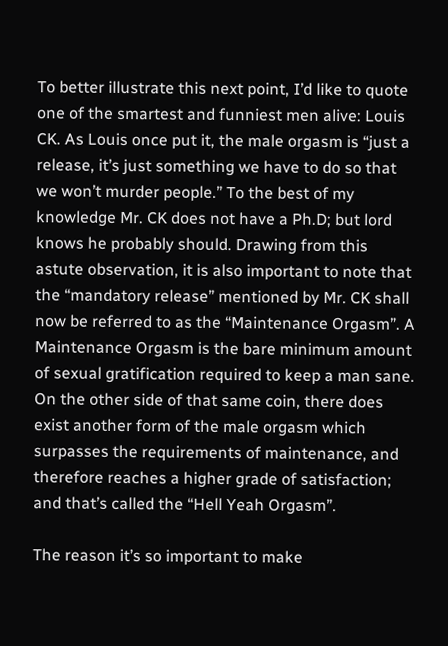To better illustrate this next point, I’d like to quote one of the smartest and funniest men alive: Louis CK. As Louis once put it, the male orgasm is “just a release, it’s just something we have to do so that we won’t murder people.” To the best of my knowledge Mr. CK does not have a Ph.D; but lord knows he probably should. Drawing from this astute observation, it is also important to note that the “mandatory release” mentioned by Mr. CK shall now be referred to as the “Maintenance Orgasm”. A Maintenance Orgasm is the bare minimum amount of sexual gratification required to keep a man sane. On the other side of that same coin, there does exist another form of the male orgasm which surpasses the requirements of maintenance, and therefore reaches a higher grade of satisfaction; and that’s called the “Hell Yeah Orgasm”.

The reason it’s so important to make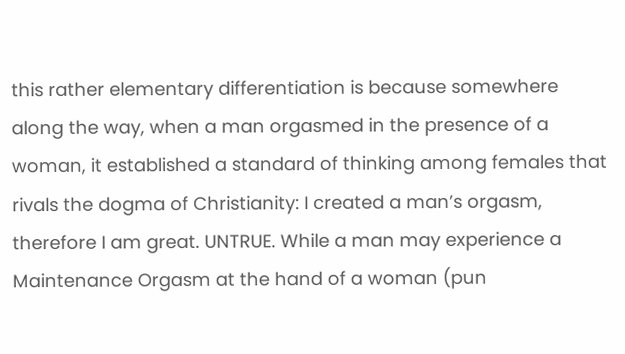this rather elementary differentiation is because somewhere along the way, when a man orgasmed in the presence of a woman, it established a standard of thinking among females that rivals the dogma of Christianity: I created a man’s orgasm, therefore I am great. UNTRUE. While a man may experience a Maintenance Orgasm at the hand of a woman (pun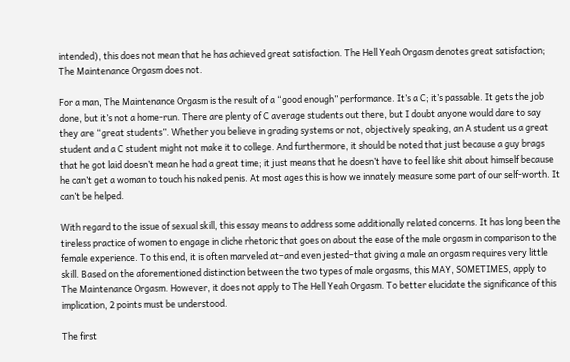intended), this does not mean that he has achieved great satisfaction. The Hell Yeah Orgasm denotes great satisfaction; The Maintenance Orgasm does not.

For a man, The Maintenance Orgasm is the result of a “good enough” performance. It’s a C; it’s passable. It gets the job done, but it’s not a home-run. There are plenty of C average students out there, but I doubt anyone would dare to say they are “great students”. Whether you believe in grading systems or not, objectively speaking, an A student us a great student and a C student might not make it to college. And furthermore, it should be noted that just because a guy brags that he got laid doesn’t mean he had a great time; it just means that he doesn’t have to feel like shit about himself because he can’t get a woman to touch his naked penis. At most ages this is how we innately measure some part of our self-worth. It can’t be helped.

With regard to the issue of sexual skill, this essay means to address some additionally related concerns. It has long been the  tireless practice of women to engage in cliche rhetoric that goes on about the ease of the male orgasm in comparison to the female experience. To this end, it is often marveled at–and even jested–that giving a male an orgasm requires very little skill. Based on the aforementioned distinction between the two types of male orgasms, this MAY, SOMETIMES, apply to The Maintenance Orgasm. However, it does not apply to The Hell Yeah Orgasm. To better elucidate the significance of this implication, 2 points must be understood.

The first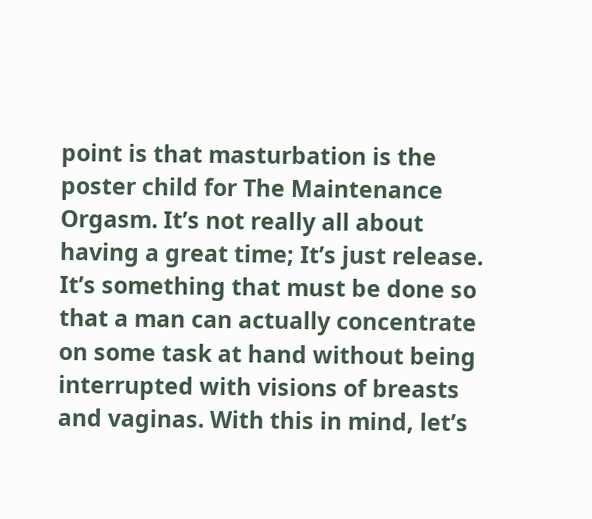point is that masturbation is the poster child for The Maintenance Orgasm. It’s not really all about having a great time; It’s just release. It’s something that must be done so that a man can actually concentrate on some task at hand without being interrupted with visions of breasts and vaginas. With this in mind, let’s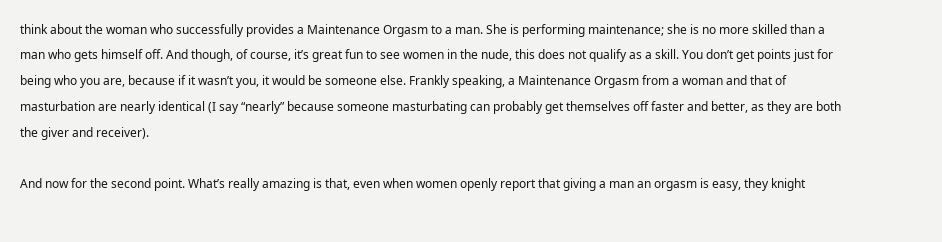think about the woman who successfully provides a Maintenance Orgasm to a man. She is performing maintenance; she is no more skilled than a man who gets himself off. And though, of course, it’s great fun to see women in the nude, this does not qualify as a skill. You don’t get points just for being who you are, because if it wasn’t you, it would be someone else. Frankly speaking, a Maintenance Orgasm from a woman and that of masturbation are nearly identical (I say “nearly” because someone masturbating can probably get themselves off faster and better, as they are both the giver and receiver).

And now for the second point. What’s really amazing is that, even when women openly report that giving a man an orgasm is easy, they knight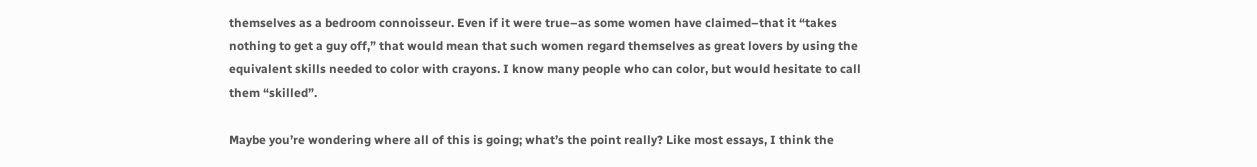themselves as a bedroom connoisseur. Even if it were true–as some women have claimed–that it “takes nothing to get a guy off,” that would mean that such women regard themselves as great lovers by using the equivalent skills needed to color with crayons. I know many people who can color, but would hesitate to call them “skilled”.

Maybe you’re wondering where all of this is going; what’s the point really? Like most essays, I think the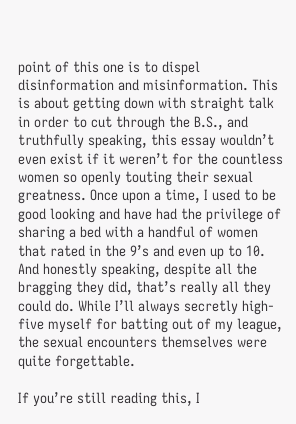point of this one is to dispel disinformation and misinformation. This is about getting down with straight talk in order to cut through the B.S., and truthfully speaking, this essay wouldn’t even exist if it weren’t for the countless women so openly touting their sexual greatness. Once upon a time, I used to be good looking and have had the privilege of sharing a bed with a handful of women that rated in the 9’s and even up to 10. And honestly speaking, despite all the bragging they did, that’s really all they could do. While I’ll always secretly high-five myself for batting out of my league, the sexual encounters themselves were quite forgettable.

If you’re still reading this, I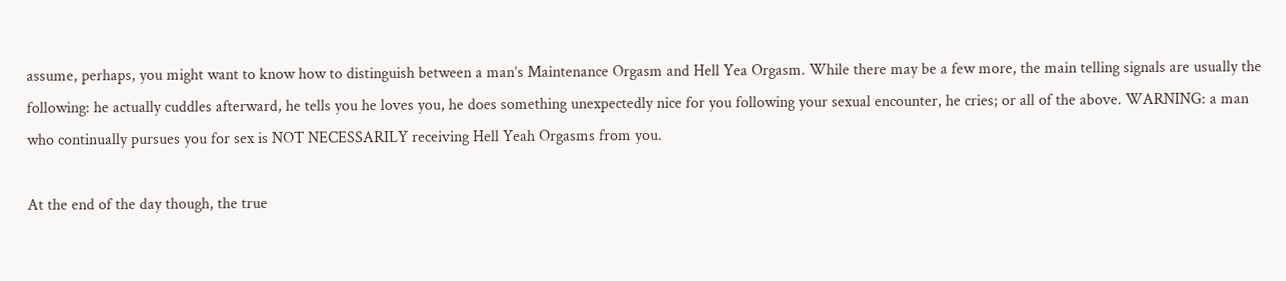assume, perhaps, you might want to know how to distinguish between a man’s Maintenance Orgasm and Hell Yea Orgasm. While there may be a few more, the main telling signals are usually the following: he actually cuddles afterward, he tells you he loves you, he does something unexpectedly nice for you following your sexual encounter, he cries; or all of the above. WARNING: a man who continually pursues you for sex is NOT NECESSARILY receiving Hell Yeah Orgasms from you.

At the end of the day though, the true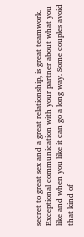secret to great sex and a great relationship, is great teamwork. Exceptional communication with your partner about what you like and when you like it can go a long way. Some couples avoid that kind of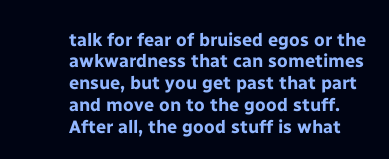talk for fear of bruised egos or the awkwardness that can sometimes ensue, but you get past that part and move on to the good stuff. After all, the good stuff is what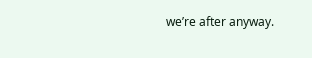we’re after anyway.